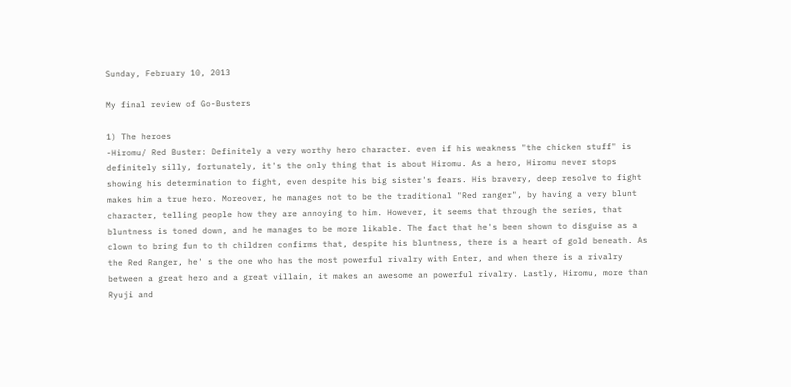Sunday, February 10, 2013

My final review of Go-Busters

1) The heroes
-Hiromu/ Red Buster: Definitely a very worthy hero character. even if his weakness "the chicken stuff" is definitely silly, fortunately, it's the only thing that is about Hiromu. As a hero, Hiromu never stops showing his determination to fight, even despite his big sister's fears. His bravery, deep resolve to fight makes him a true hero. Moreover, he manages not to be the traditional "Red ranger", by having a very blunt character, telling people how they are annoying to him. However, it seems that through the series, that bluntness is toned down, and he manages to be more likable. The fact that he's been shown to disguise as a clown to bring fun to th children confirms that, despite his bluntness, there is a heart of gold beneath. As the Red Ranger, he' s the one who has the most powerful rivalry with Enter, and when there is a rivalry between a great hero and a great villain, it makes an awesome an powerful rivalry. Lastly, Hiromu, more than Ryuji and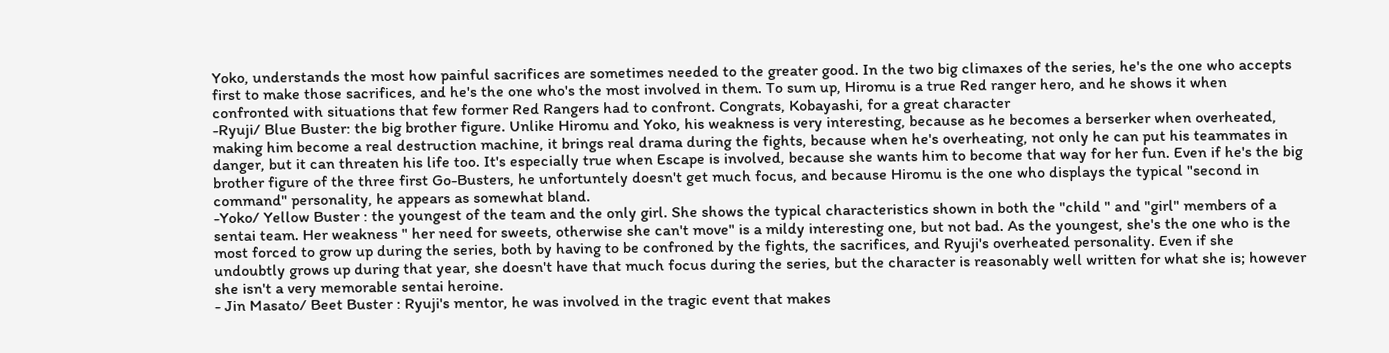Yoko, understands the most how painful sacrifices are sometimes needed to the greater good. In the two big climaxes of the series, he's the one who accepts first to make those sacrifices, and he's the one who's the most involved in them. To sum up, Hiromu is a true Red ranger hero, and he shows it when confronted with situations that few former Red Rangers had to confront. Congrats, Kobayashi, for a great character
-Ryuji/ Blue Buster: the big brother figure. Unlike Hiromu and Yoko, his weakness is very interesting, because as he becomes a berserker when overheated, making him become a real destruction machine, it brings real drama during the fights, because when he's overheating, not only he can put his teammates in danger, but it can threaten his life too. It's especially true when Escape is involved, because she wants him to become that way for her fun. Even if he's the big brother figure of the three first Go-Busters, he unfortuntely doesn't get much focus, and because Hiromu is the one who displays the typical "second in command" personality, he appears as somewhat bland.
-Yoko/ Yellow Buster : the youngest of the team and the only girl. She shows the typical characteristics shown in both the "child " and "girl" members of a sentai team. Her weakness " her need for sweets, otherwise she can't move" is a mildy interesting one, but not bad. As the youngest, she's the one who is the most forced to grow up during the series, both by having to be confroned by the fights, the sacrifices, and Ryuji's overheated personality. Even if she undoubtly grows up during that year, she doesn't have that much focus during the series, but the character is reasonably well written for what she is; however she isn't a very memorable sentai heroine.
- Jin Masato/ Beet Buster : Ryuji's mentor, he was involved in the tragic event that makes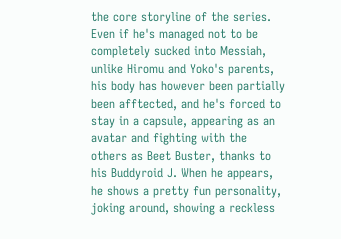the core storyline of the series. Even if he's managed not to be completely sucked into Messiah, unlike Hiromu and Yoko's parents, his body has however been partially been afftected, and he's forced to stay in a capsule, appearing as an avatar and fighting with the others as Beet Buster, thanks to his Buddyroid J. When he appears, he shows a pretty fun personality, joking around, showing a reckless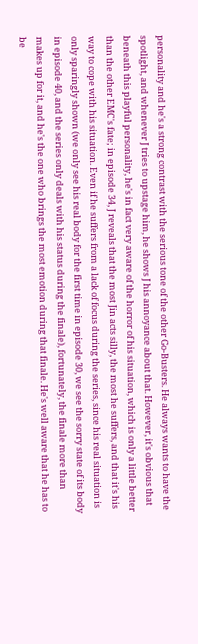personality and he's a strong contrast with the serious tone of the other Go-Busters. He always wants to have the spotlight, and whenever J tries to upstage him, he shows J his annoyance about that. However, it's obvious that beneath this playful personality, he's in fact very aware of the horror of his situation, which is only a little better than the other EMC's fate; in episode 34, J reveals that the most Jin acts silly, the most he suffers, and that it's his way to cope with his situation. Even if he suffers from a lack of focus during the series, since his real situation is only sparingly shown (we only see his real body for the first time in episode 30, we see the sorry state of its body in episode 40, and the series only deals with his status during the finale), fortunately, the finale more than makes up for it, and he's the one who brings the most emotion during that finale. He's well aware that he has to be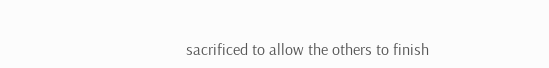sacrificed to allow the others to finish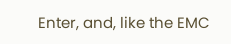Enter, and, like the EMC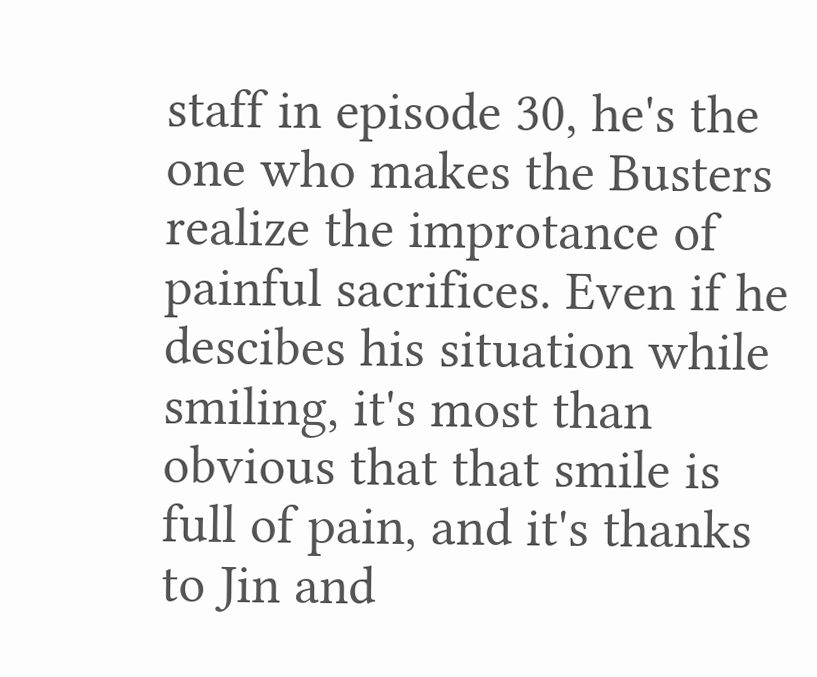staff in episode 30, he's the one who makes the Busters realize the improtance of painful sacrifices. Even if he descibes his situation while smiling, it's most than obvious that that smile is full of pain, and it's thanks to Jin and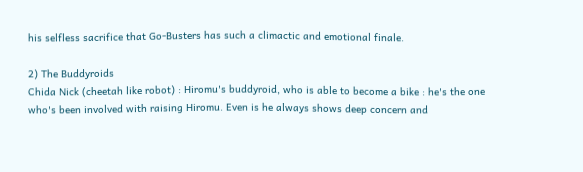his selfless sacrifice that Go-Busters has such a climactic and emotional finale.

2) The Buddyroids
Chida Nick (cheetah like robot) : Hiromu's buddyroid, who is able to become a bike : he's the one who's been involved with raising Hiromu. Even is he always shows deep concern and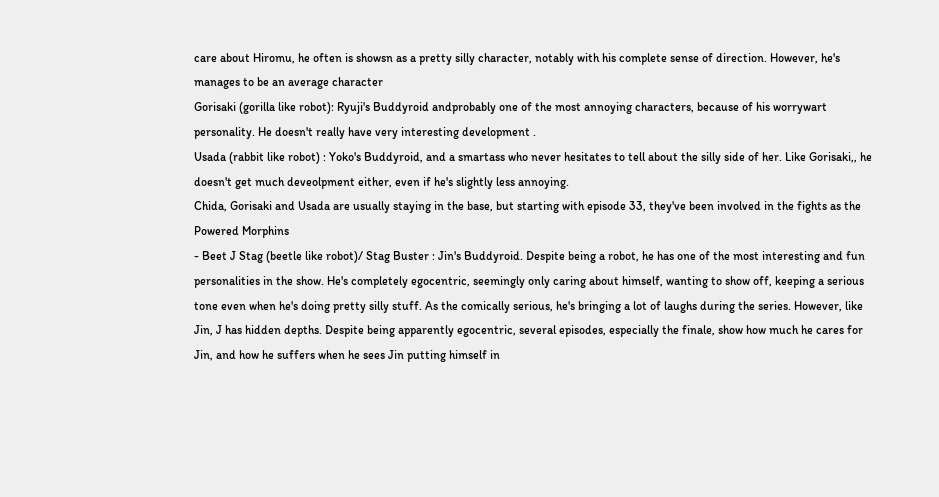care about Hiromu, he often is showsn as a pretty silly character, notably with his complete sense of direction. However, he's manages to be an average character
Gorisaki (gorilla like robot): Ryuji's Buddyroid andprobably one of the most annoying characters, because of his worrywart personality. He doesn't really have very interesting development .
Usada (rabbit like robot) : Yoko's Buddyroid, and a smartass who never hesitates to tell about the silly side of her. Like Gorisaki,, he doesn't get much deveolpment either, even if he's slightly less annoying.
Chida, Gorisaki and Usada are usually staying in the base, but starting with episode 33, they've been involved in the fights as the Powered Morphins
- Beet J Stag (beetle like robot)/ Stag Buster : Jin's Buddyroid. Despite being a robot, he has one of the most interesting and fun personalities in the show. He's completely egocentric, seemingly only caring about himself, wanting to show off, keeping a serious tone even when he's doing pretty silly stuff. As the comically serious, he's bringing a lot of laughs during the series. However, like Jin, J has hidden depths. Despite being apparently egocentric, several episodes, especially the finale, show how much he cares for Jin, and how he suffers when he sees Jin putting himself in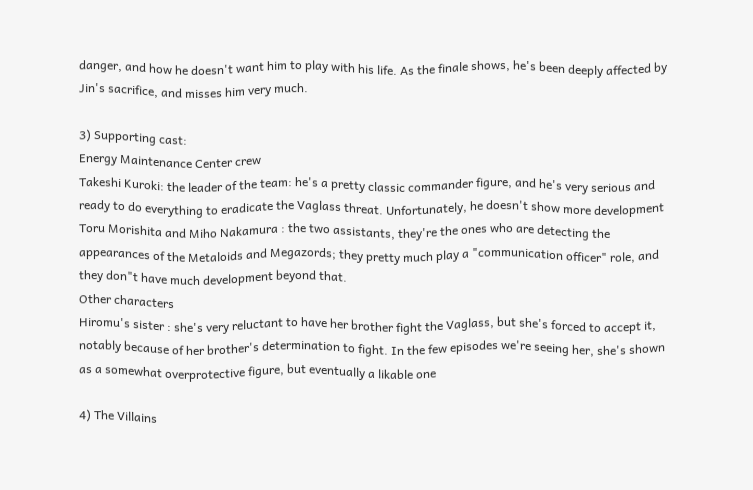danger, and how he doesn't want him to play with his life. As the finale shows, he's been deeply affected by Jin's sacrifice, and misses him very much.

3) Supporting cast:
Energy Maintenance Center crew
Takeshi Kuroki: the leader of the team: he's a pretty classic commander figure, and he's very serious and ready to do everything to eradicate the Vaglass threat. Unfortunately, he doesn't show more development
Toru Morishita and Miho Nakamura : the two assistants, they're the ones who are detecting the appearances of the Metaloids and Megazords; they pretty much play a "communication officer" role, and they don"t have much development beyond that.
Other characters
Hiromu's sister : she's very reluctant to have her brother fight the Vaglass, but she's forced to accept it, notably because of her brother's determination to fight. In the few episodes we're seeing her, she's shown as a somewhat overprotective figure, but eventually a likable one

4) The Villains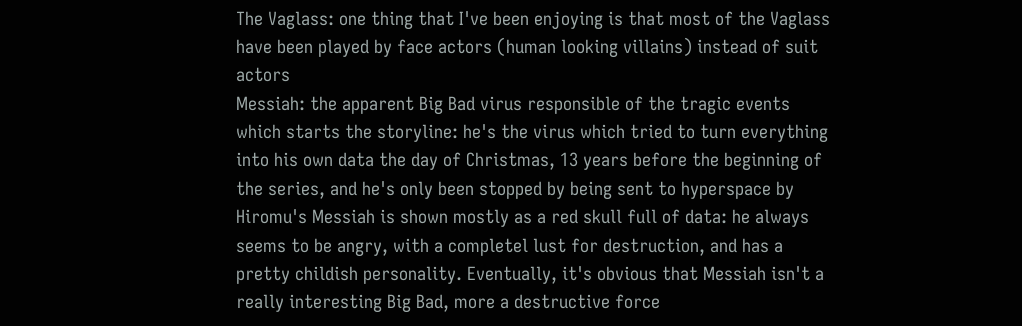The Vaglass: one thing that I've been enjoying is that most of the Vaglass have been played by face actors (human looking villains) instead of suit actors
Messiah: the apparent Big Bad virus responsible of the tragic events which starts the storyline: he's the virus which tried to turn everything into his own data the day of Christmas, 13 years before the beginning of the series, and he's only been stopped by being sent to hyperspace by Hiromu's Messiah is shown mostly as a red skull full of data: he always seems to be angry, with a completel lust for destruction, and has a pretty childish personality. Eventually, it's obvious that Messiah isn't a really interesting Big Bad, more a destructive force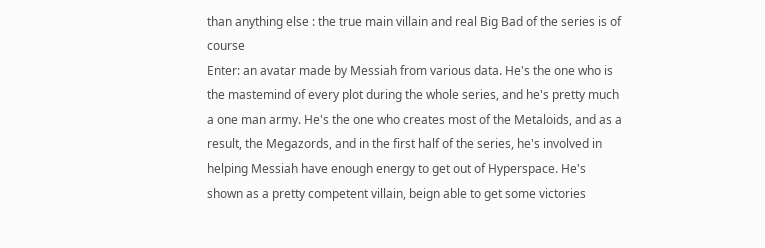than anything else : the true main villain and real Big Bad of the series is of course
Enter: an avatar made by Messiah from various data. He's the one who is the mastemind of every plot during the whole series, and he's pretty much a one man army. He's the one who creates most of the Metaloids, and as a result, the Megazords, and in the first half of the series, he's involved in helping Messiah have enough energy to get out of Hyperspace. He's shown as a pretty competent villain, beign able to get some victories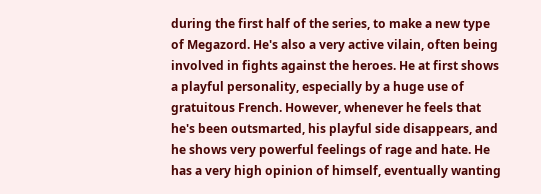during the first half of the series, to make a new type of Megazord. He's also a very active vilain, often being involved in fights against the heroes. He at first shows a playful personality, especially by a huge use of gratuitous French. However, whenever he feels that he's been outsmarted, his playful side disappears, and he shows very powerful feelings of rage and hate. He has a very high opinion of himself, eventually wanting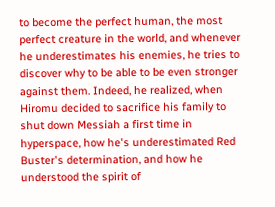to become the perfect human, the most perfect creature in the world, and whenever he underestimates his enemies, he tries to discover why to be able to be even stronger against them. Indeed, he realized, when Hiromu decided to sacrifice his family to shut down Messiah a first time in hyperspace, how he's underestimated Red Buster's determination, and how he understood the spirit of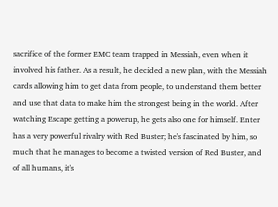sacrifice of the former EMC team trapped in Messiah, even when it involved his father. As a result, he decided a new plan, with the Messiah cards allowing him to get data from people, to understand them better and use that data to make him the strongest being in the world. After watching Escape getting a powerup, he gets also one for himself. Enter has a very powerful rivalry with Red Buster; he's fascinated by him, so much that he manages to become a twisted version of Red Buster, and of all humans, it's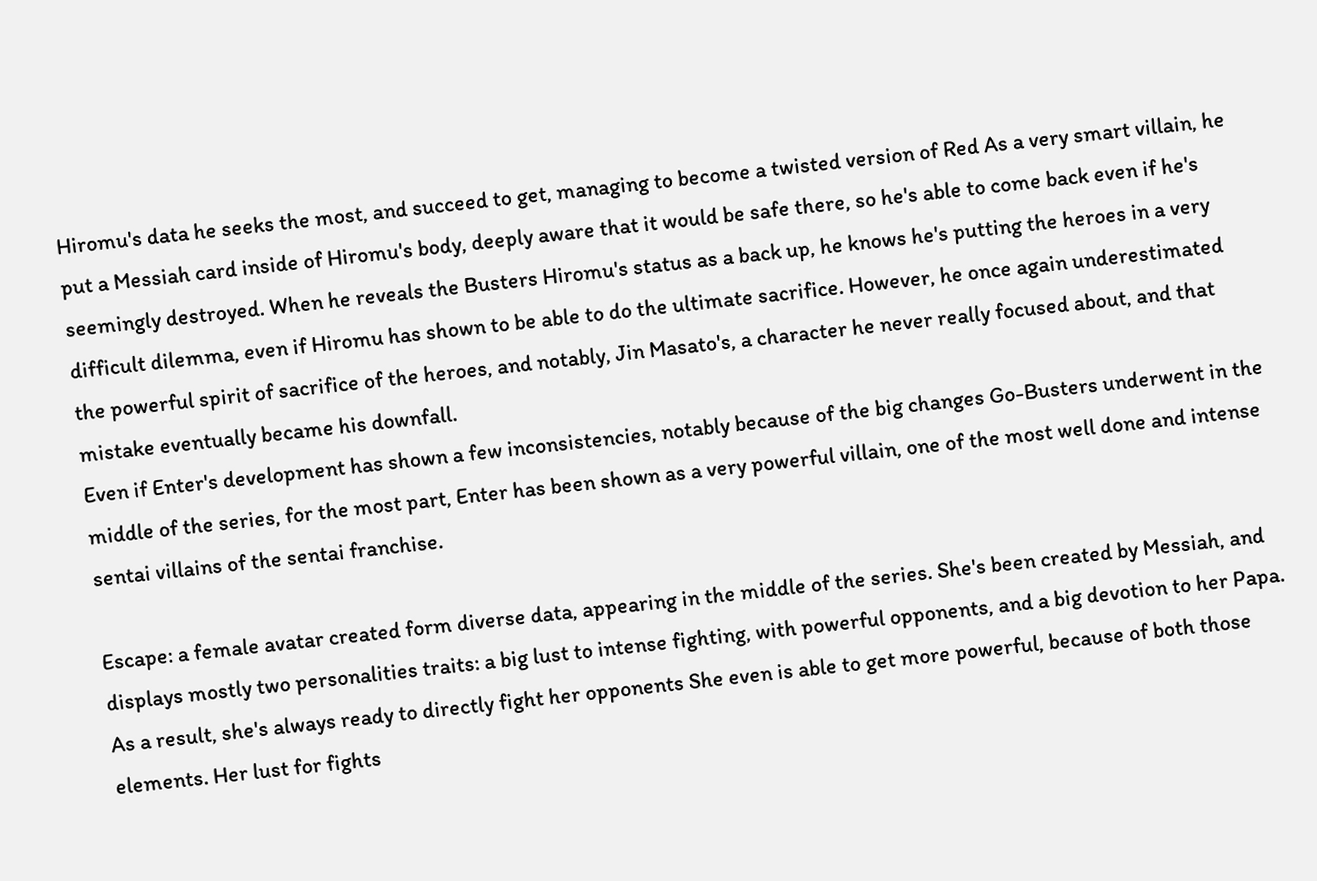Hiromu's data he seeks the most, and succeed to get, managing to become a twisted version of Red As a very smart villain, he put a Messiah card inside of Hiromu's body, deeply aware that it would be safe there, so he's able to come back even if he's seemingly destroyed. When he reveals the Busters Hiromu's status as a back up, he knows he's putting the heroes in a very difficult dilemma, even if Hiromu has shown to be able to do the ultimate sacrifice. However, he once again underestimated the powerful spirit of sacrifice of the heroes, and notably, Jin Masato's, a character he never really focused about, and that mistake eventually became his downfall.
Even if Enter's development has shown a few inconsistencies, notably because of the big changes Go-Busters underwent in the middle of the series, for the most part, Enter has been shown as a very powerful villain, one of the most well done and intense sentai villains of the sentai franchise.

Escape: a female avatar created form diverse data, appearing in the middle of the series. She's been created by Messiah, and displays mostly two personalities traits: a big lust to intense fighting, with powerful opponents, and a big devotion to her Papa. As a result, she's always ready to directly fight her opponents She even is able to get more powerful, because of both those elements. Her lust for fights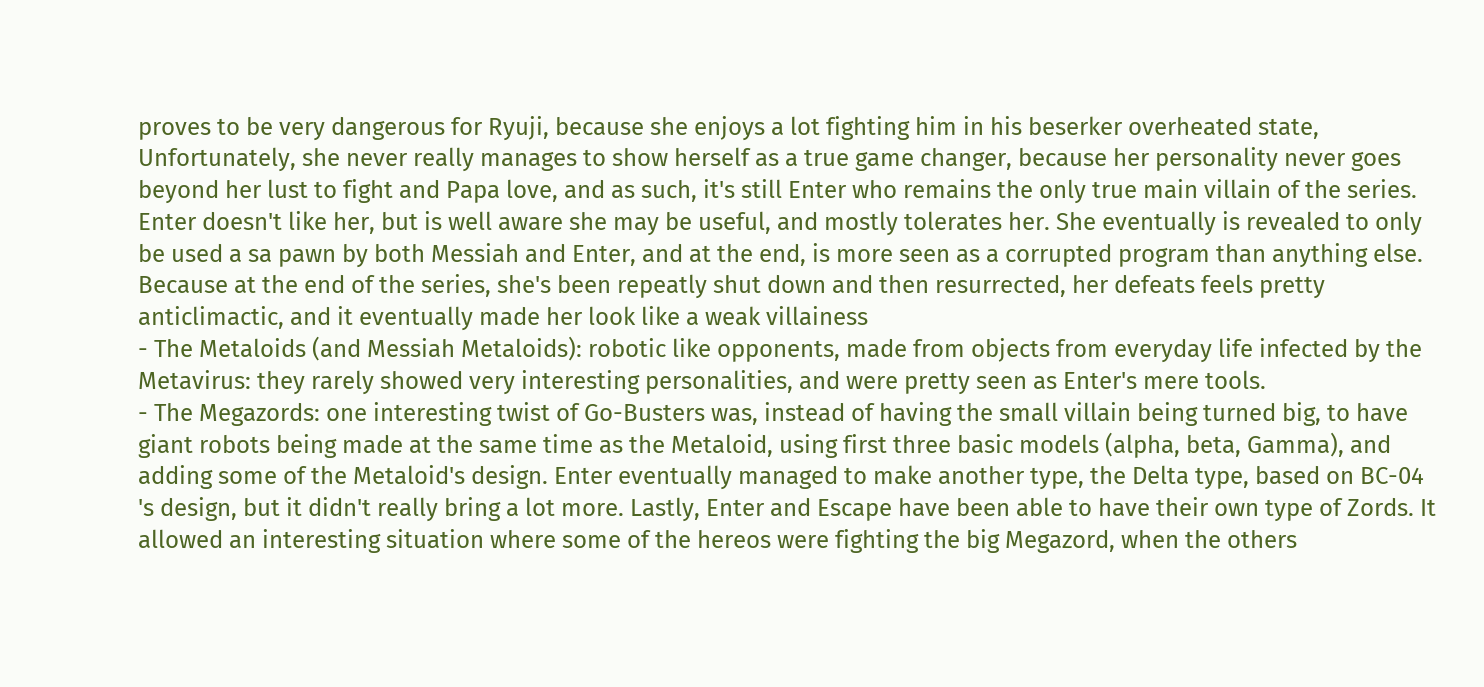proves to be very dangerous for Ryuji, because she enjoys a lot fighting him in his beserker overheated state, Unfortunately, she never really manages to show herself as a true game changer, because her personality never goes beyond her lust to fight and Papa love, and as such, it's still Enter who remains the only true main villain of the series. Enter doesn't like her, but is well aware she may be useful, and mostly tolerates her. She eventually is revealed to only be used a sa pawn by both Messiah and Enter, and at the end, is more seen as a corrupted program than anything else. Because at the end of the series, she's been repeatly shut down and then resurrected, her defeats feels pretty anticlimactic, and it eventually made her look like a weak villainess
- The Metaloids (and Messiah Metaloids): robotic like opponents, made from objects from everyday life infected by the Metavirus: they rarely showed very interesting personalities, and were pretty seen as Enter's mere tools.
- The Megazords: one interesting twist of Go-Busters was, instead of having the small villain being turned big, to have giant robots being made at the same time as the Metaloid, using first three basic models (alpha, beta, Gamma), and adding some of the Metaloid's design. Enter eventually managed to make another type, the Delta type, based on BC-04 's design, but it didn't really bring a lot more. Lastly, Enter and Escape have been able to have their own type of Zords. It allowed an interesting situation where some of the hereos were fighting the big Megazord, when the others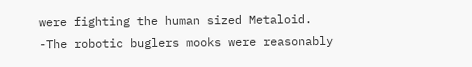were fighting the human sized Metaloid.
-The robotic buglers mooks were reasonably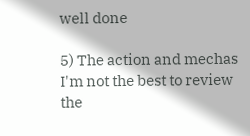well done

5) The action and mechas
I'm not the best to review the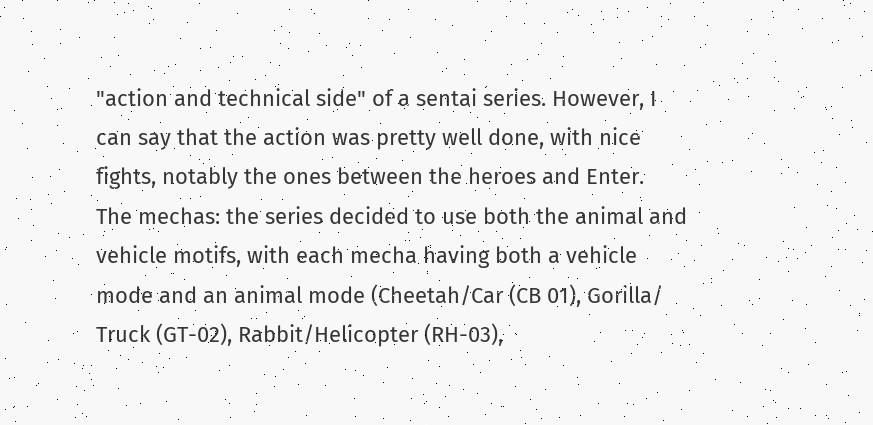"action and technical side" of a sentai series. However, I can say that the action was pretty well done, with nice fights, notably the ones between the heroes and Enter.
The mechas: the series decided to use both the animal and vehicle motifs, with each mecha having both a vehicle mode and an animal mode (Cheetah/Car (CB 01), Gorilla/ Truck (GT-02), Rabbit/Helicopter (RH-03),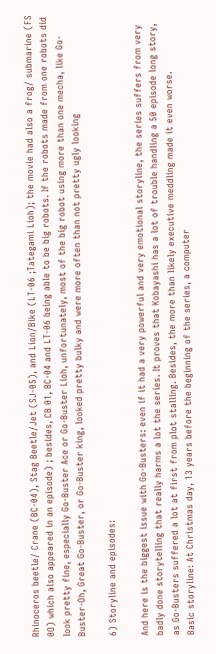Rhinoceros beetle/ Crane (BC-04), Stag Beetle/Jet (SJ-05), and Lion/Bike (LT-06 ;Tategami Lioh); the movie had also a frog/ submarine (FS 0O) which also appeared in an episode) ; besides, CB 01, BC-04 and LT-06 being able to be big robots. If the robots made from one robots did look pretty fine, especially Go-Buster Ace or Go-Buster Lioh, unfortunately, most of the big robot using more than one mecha, like Go-Buster-Oh, Great Go-Buster, or Go-Buster king, looked pretty bulky and were more often than not pretty ugly looking

6) Storyline and episodes:

And here is the biggest issue with Go-Busters: even if it had a very powerful and very emotional storyline, the series suffers from very badly done storytelling that really harms a lot the series. It proves that Kobayashi has a lot of trouble handling a 50 episode long story, as Go-Busters suffered a lot at first from plot stalling. Besides, the more than likely executive meddling made it even worse.
Basic storyline: At Christmas day, 13 years before the beginning of the series, a computer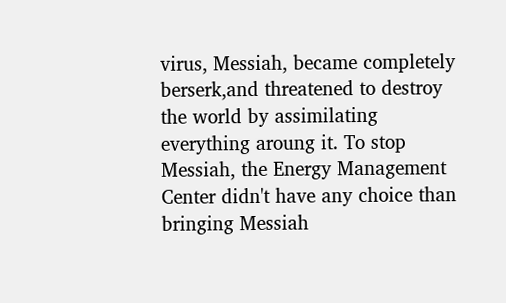virus, Messiah, became completely berserk,and threatened to destroy the world by assimilating everything aroung it. To stop Messiah, the Energy Management Center didn't have any choice than bringing Messiah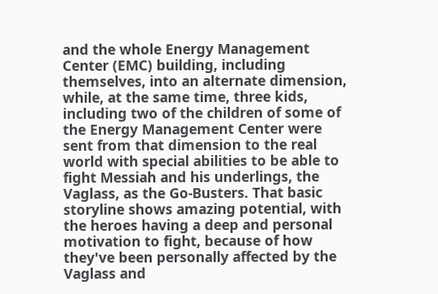and the whole Energy Management Center (EMC) building, including themselves, into an alternate dimension, while, at the same time, three kids, including two of the children of some of the Energy Management Center were sent from that dimension to the real world with special abilities to be able to fight Messiah and his underlings, the Vaglass, as the Go-Busters. That basic storyline shows amazing potential, with the heroes having a deep and personal motivation to fight, because of how they've been personally affected by the Vaglass and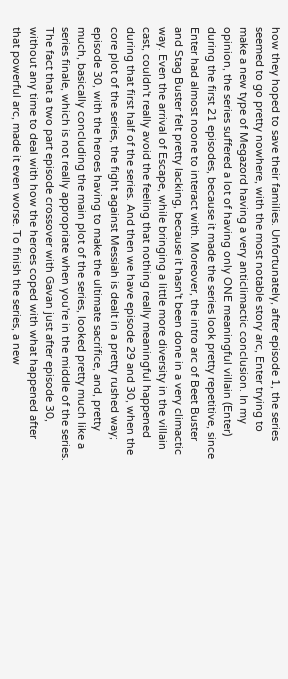how they hoped to save their families. Unfortunately, after episode 1, the series seemed to go pretty nowhere, with the most notable story arc, Enter trying to make a new type of Megazord having a very anticlimactic conclusion. In my opinion, the series suffered a lot of having only ONE meaningful villain (Enter) during the first 21 episodes, because it made the series look pretty repetitive, since Enter had almost noone to interact with. Moreover, the intro arc of Beet Buster and Stag Buster felt pretty lacking, because it hasn't been done in a very climactic way. Even the arrival of Escape, while bringing a little more diversity in the villain cast, couldn't really avoid the feeling that nothing really meaningful happened during that first half of the series. And then we have episode 29 and 30, when the core plot of the series, the fight against Messiah is dealt in a pretty rushed way; episode 30, with the heroes having to make the ultimate sacrifice, and, pretty much, basically concluding the main plot of the series, looked pretty much like a series finale, which is not really appropriate when you're in the middle of the series. The fact that a two part episode crossover with Gavan just after episode 30, without any time to deal with how the heroes coped with what happened after that powerful arc, made it even worse. To finish the series, a new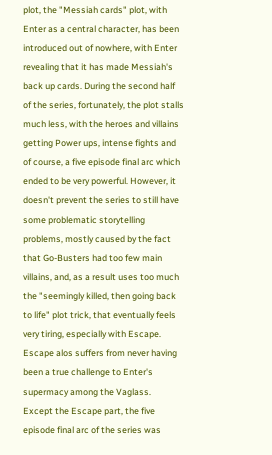plot, the "Messiah cards" plot, with Enter as a central character, has been introduced out of nowhere, with Enter revealing that it has made Messiah's back up cards. During the second half of the series, fortunately, the plot stalls much less, with the heroes and villains getting Power ups, intense fights and of course, a five episode final arc which ended to be very powerful. However, it doesn't prevent the series to still have some problematic storytelling problems, mostly caused by the fact that Go-Busters had too few main villains, and, as a result uses too much the "seemingly killed, then going back to life" plot trick, that eventually feels very tiring, especially with Escape. Escape alos suffers from never having been a true challenge to Enter's supermacy among the Vaglass.
Except the Escape part, the five episode final arc of the series was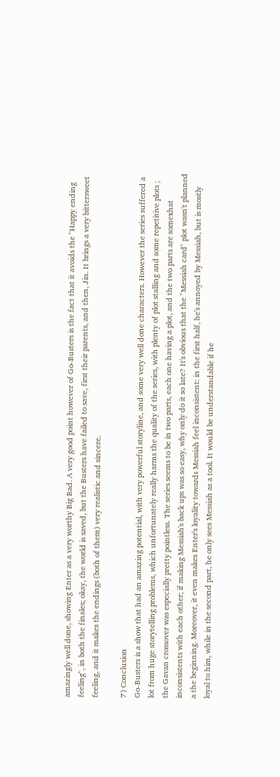amazingly well done, showing Enter as a very worthy Big Bad. A very good point however of Go-Busters is the fact that it avoids the "Happy ending feeling", in both the finales; okay, the world is saved, but the Busters have failed to save, first their parents, and then, Jin. It brings a very bittersweet feeling, and it makes the endings (both of them) very realistic and sincere.

7) Conclusion
Go-Busters is a show that had an amazing potential, with very powerful storyline, and some very well done characters. However the series suffered a lot from huge storytelling problems, which unfortunately really harms the quality of the series, with plenty of plot stalling and some repetitive plots ; the Gavan crossover was especially pretty pointless. The series seems to be in two parts, each one having a plot, and the two parts are somexhat inconsistents with each other; if making Messiah's back ups was so easy, why only do it so late? It's obvious that the "Messiah card" plot wasn't planned a the beginning. Moreover, it even makes Enter's loyality towards Messiah feel inconsistent: in the first half, he's annoyed by Messiah, but is mostly loyal to him, while in the second part, he only sees Messiah as a tool. It would be understandable if he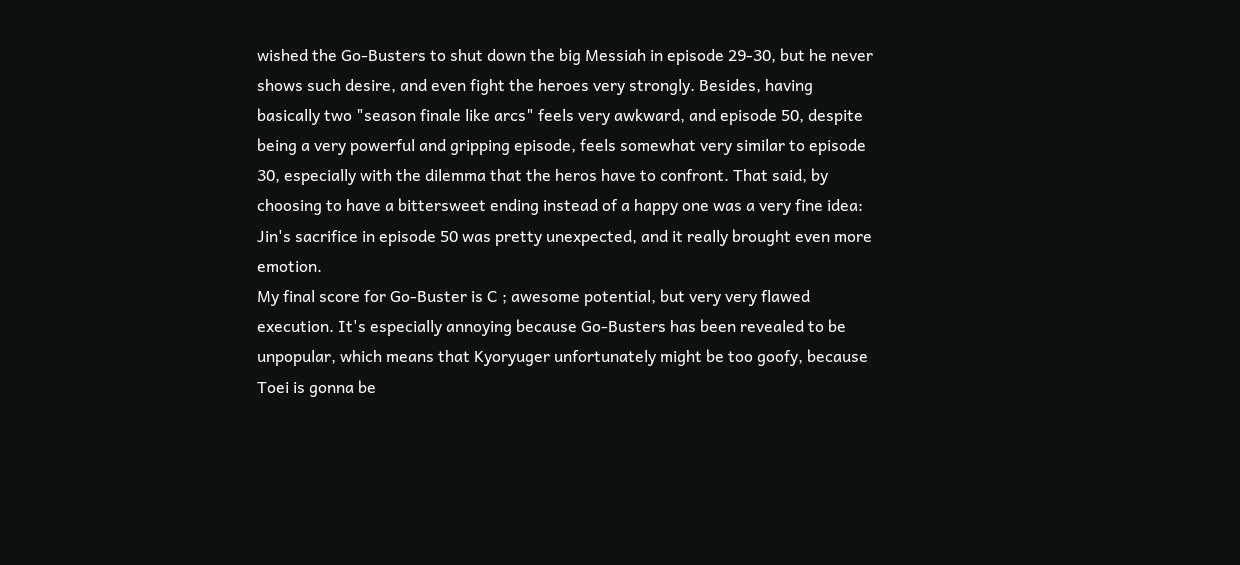wished the Go-Busters to shut down the big Messiah in episode 29-30, but he never shows such desire, and even fight the heroes very strongly. Besides, having basically two "season finale like arcs" feels very awkward, and episode 50, despite being a very powerful and gripping episode, feels somewhat very similar to episode 30, especially with the dilemma that the heros have to confront. That said, by choosing to have a bittersweet ending instead of a happy one was a very fine idea: Jin's sacrifice in episode 50 was pretty unexpected, and it really brought even more emotion.
My final score for Go-Buster is C ; awesome potential, but very very flawed execution. It's especially annoying because Go-Busters has been revealed to be unpopular, which means that Kyoryuger unfortunately might be too goofy, because Toei is gonna be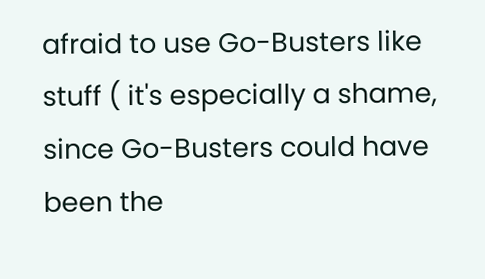afraid to use Go-Busters like stuff ( it's especially a shame, since Go-Busters could have been the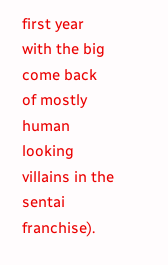first year with the big come back of mostly human looking villains in the sentai franchise).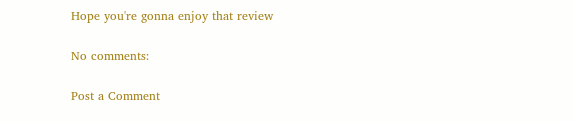Hope you're gonna enjoy that review

No comments:

Post a Comment